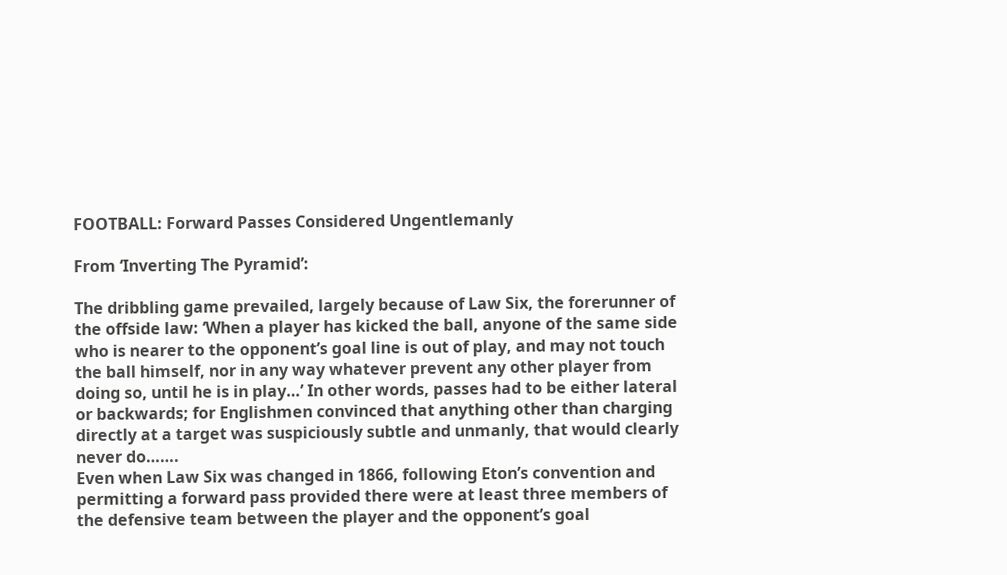FOOTBALL: Forward Passes Considered Ungentlemanly

From ‘Inverting The Pyramid’:

The dribbling game prevailed, largely because of Law Six, the forerunner of the offside law: ‘When a player has kicked the ball, anyone of the same side who is nearer to the opponent’s goal line is out of play, and may not touch the ball himself, nor in any way whatever prevent any other player from doing so, until he is in play…’ In other words, passes had to be either lateral or backwards; for Englishmen convinced that anything other than charging directly at a target was suspiciously subtle and unmanly, that would clearly never do…….
Even when Law Six was changed in 1866, following Eton’s convention and permitting a forward pass provided there were at least three members of the defensive team between the player and the opponent’s goal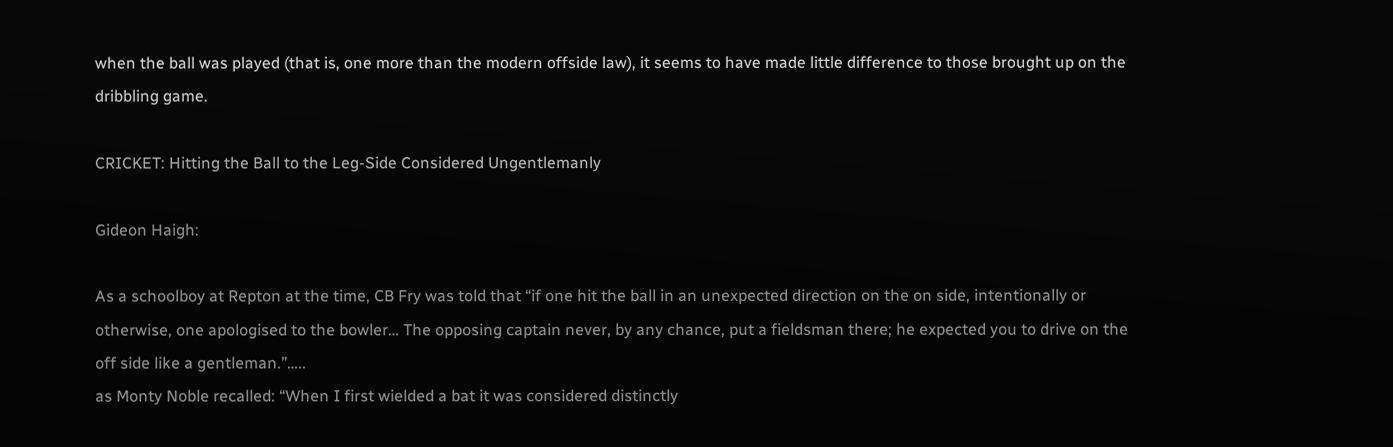when the ball was played (that is, one more than the modern offside law), it seems to have made little difference to those brought up on the dribbling game.

CRICKET: Hitting the Ball to the Leg-Side Considered Ungentlemanly

Gideon Haigh:

As a schoolboy at Repton at the time, CB Fry was told that “if one hit the ball in an unexpected direction on the on side, intentionally or otherwise, one apologised to the bowler… The opposing captain never, by any chance, put a fieldsman there; he expected you to drive on the off side like a gentleman.”…..
as Monty Noble recalled: “When I first wielded a bat it was considered distinctly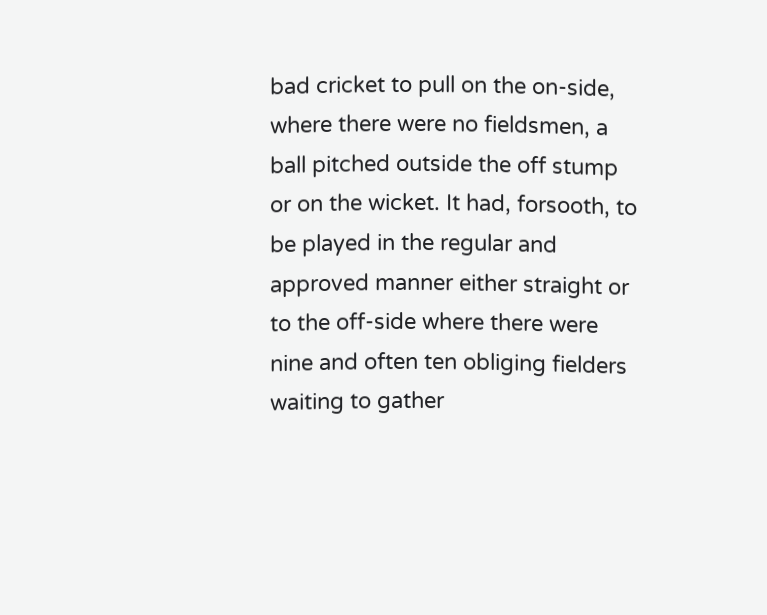bad cricket to pull on the on-side, where there were no fieldsmen, a ball pitched outside the off stump or on the wicket. It had, forsooth, to be played in the regular and approved manner either straight or to the off-side where there were nine and often ten obliging fielders waiting to gather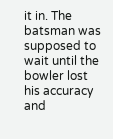it in. The batsman was supposed to wait until the bowler lost his accuracy and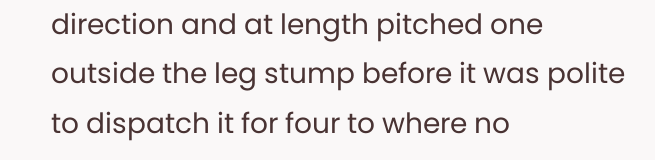direction and at length pitched one outside the leg stump before it was polite to dispatch it for four to where no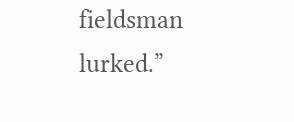fieldsman lurked.”